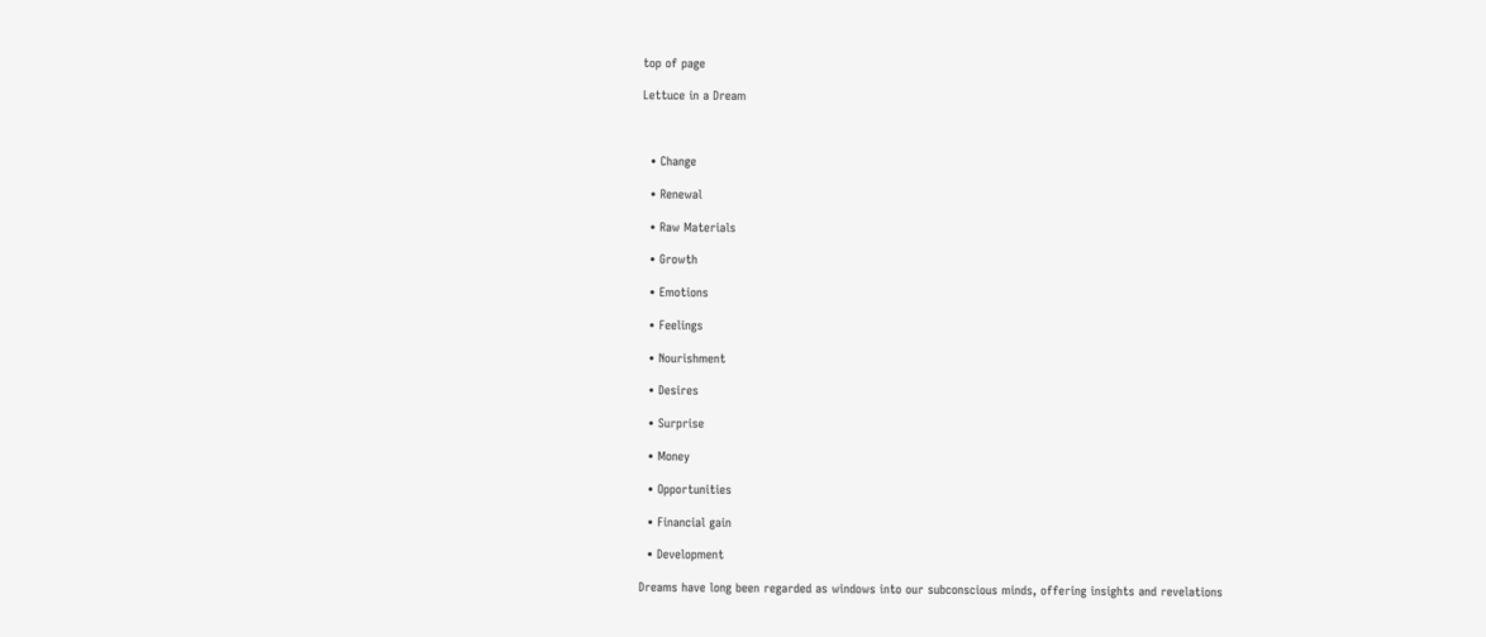top of page

Lettuce in a Dream



  • Change

  • Renewal

  • Raw Materials

  • Growth

  • Emotions

  • Feelings

  • Nourishment

  • Desires

  • Surprise

  • Money

  • Opportunities

  • Financial gain

  • Development

Dreams have long been regarded as windows into our subconscious minds, offering insights and revelations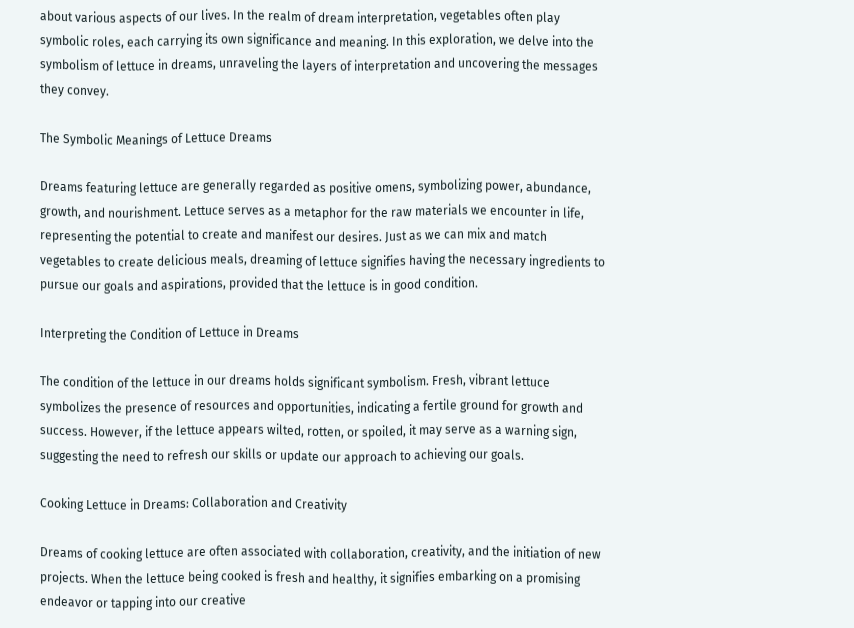about various aspects of our lives. In the realm of dream interpretation, vegetables often play symbolic roles, each carrying its own significance and meaning. In this exploration, we delve into the symbolism of lettuce in dreams, unraveling the layers of interpretation and uncovering the messages they convey.

The Symbolic Meanings of Lettuce Dreams

Dreams featuring lettuce are generally regarded as positive omens, symbolizing power, abundance, growth, and nourishment. Lettuce serves as a metaphor for the raw materials we encounter in life, representing the potential to create and manifest our desires. Just as we can mix and match vegetables to create delicious meals, dreaming of lettuce signifies having the necessary ingredients to pursue our goals and aspirations, provided that the lettuce is in good condition.

Interpreting the Condition of Lettuce in Dreams

The condition of the lettuce in our dreams holds significant symbolism. Fresh, vibrant lettuce symbolizes the presence of resources and opportunities, indicating a fertile ground for growth and success. However, if the lettuce appears wilted, rotten, or spoiled, it may serve as a warning sign, suggesting the need to refresh our skills or update our approach to achieving our goals.

Cooking Lettuce in Dreams: Collaboration and Creativity

Dreams of cooking lettuce are often associated with collaboration, creativity, and the initiation of new projects. When the lettuce being cooked is fresh and healthy, it signifies embarking on a promising endeavor or tapping into our creative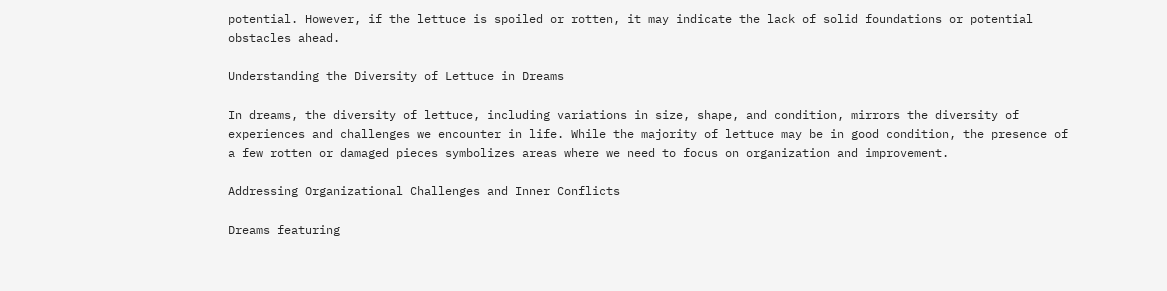potential. However, if the lettuce is spoiled or rotten, it may indicate the lack of solid foundations or potential obstacles ahead.

Understanding the Diversity of Lettuce in Dreams

In dreams, the diversity of lettuce, including variations in size, shape, and condition, mirrors the diversity of experiences and challenges we encounter in life. While the majority of lettuce may be in good condition, the presence of a few rotten or damaged pieces symbolizes areas where we need to focus on organization and improvement.

Addressing Organizational Challenges and Inner Conflicts

Dreams featuring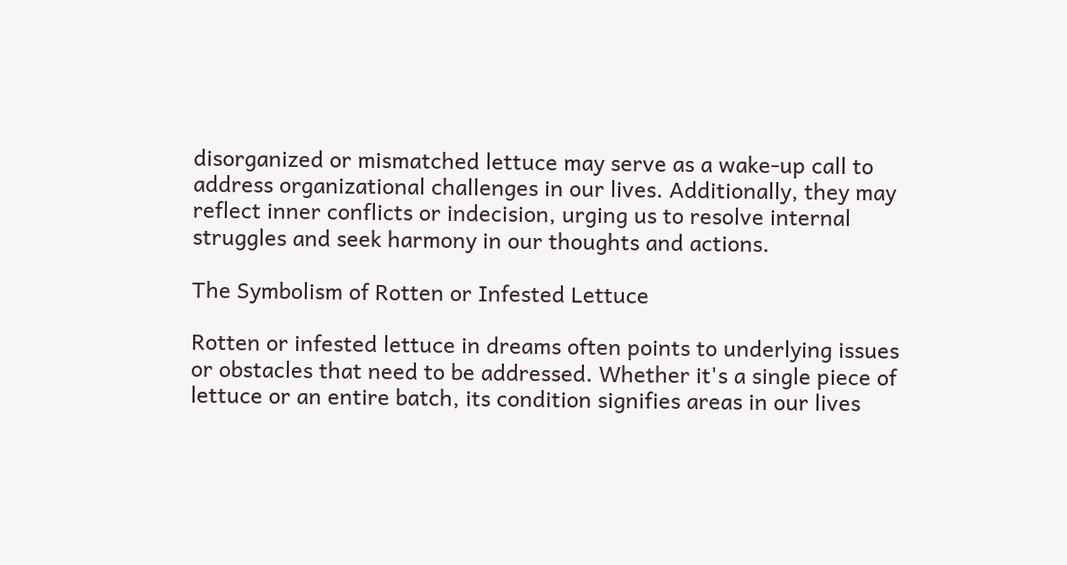disorganized or mismatched lettuce may serve as a wake-up call to address organizational challenges in our lives. Additionally, they may reflect inner conflicts or indecision, urging us to resolve internal struggles and seek harmony in our thoughts and actions.

The Symbolism of Rotten or Infested Lettuce

Rotten or infested lettuce in dreams often points to underlying issues or obstacles that need to be addressed. Whether it's a single piece of lettuce or an entire batch, its condition signifies areas in our lives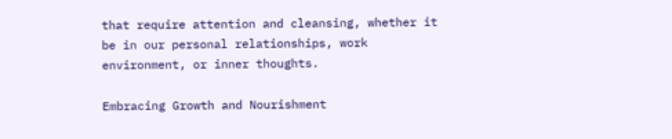that require attention and cleansing, whether it be in our personal relationships, work environment, or inner thoughts.

Embracing Growth and Nourishment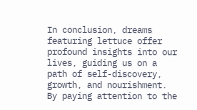In conclusion, dreams featuring lettuce offer profound insights into our lives, guiding us on a path of self-discovery, growth, and nourishment. By paying attention to the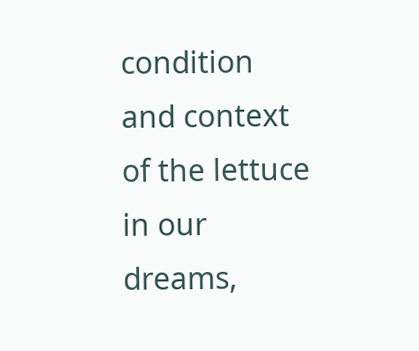condition and context of the lettuce in our dreams,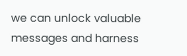we can unlock valuable messages and harness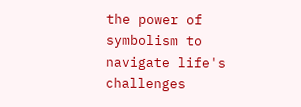the power of symbolism to navigate life's challenges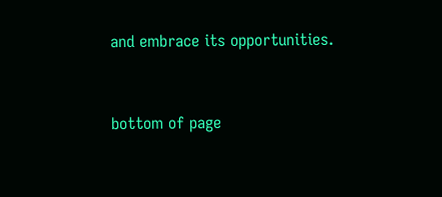and embrace its opportunities.


bottom of page